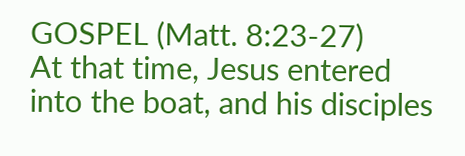GOSPEL (Matt. 8:23-27)
At that time, Jesus entered into the boat, and his disciples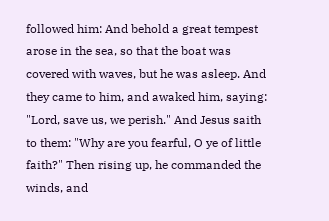followed him: And behold a great tempest arose in the sea, so that the boat was covered with waves, but he was asleep. And they came to him, and awaked him, saying: "Lord, save us, we perish." And Jesus saith to them: "Why are you fearful, O ye of little faith?" Then rising up, he commanded the winds, and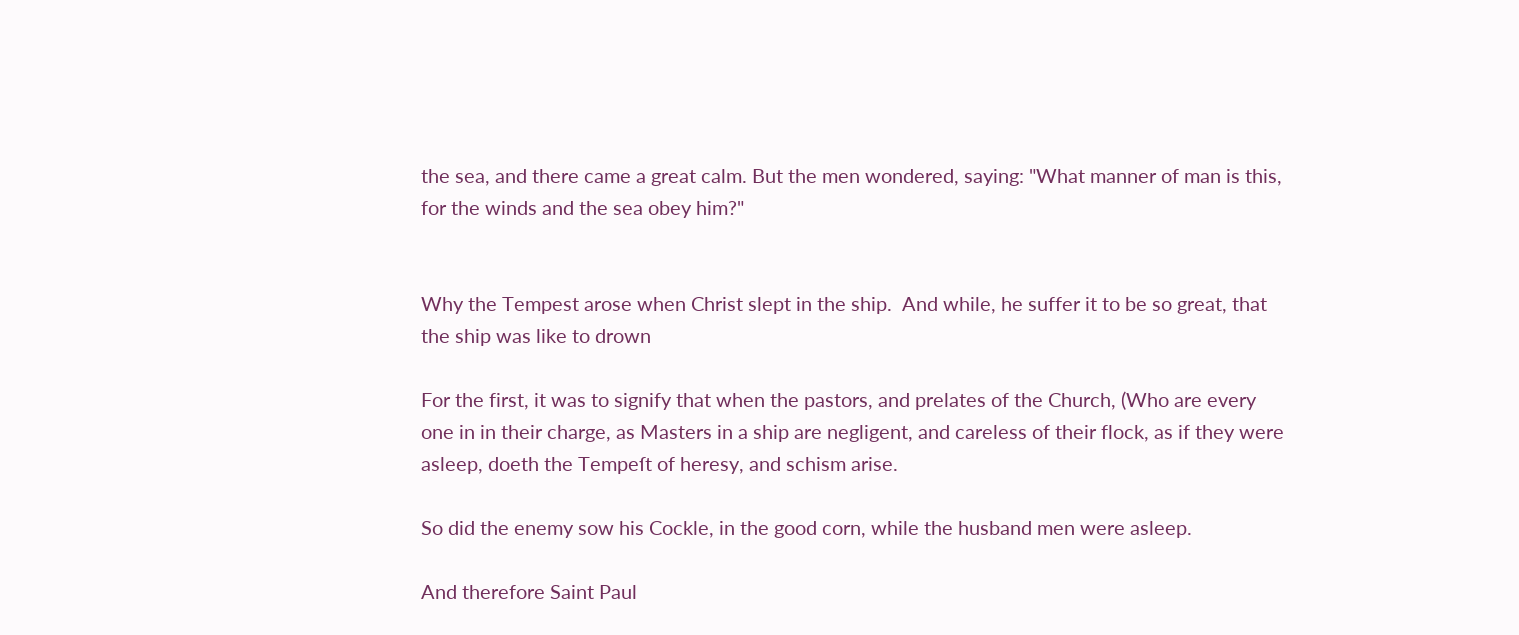the sea, and there came a great calm. But the men wondered, saying: "What manner of man is this, for the winds and the sea obey him?"


Why the Tempest arose when Christ slept in the ship.  And while, he suffer it to be so great, that the ship was like to drown

For the first, it was to signify that when the pastors, and prelates of the Church, (Who are every one in in their charge, as Masters in a ship are negligent, and careless of their flock, as if they were asleep, doeth the Tempeſt of heresy, and schism arise.

So did the enemy sow his Cockle, in the good corn, while the husband men were asleep.

And therefore Saint Paul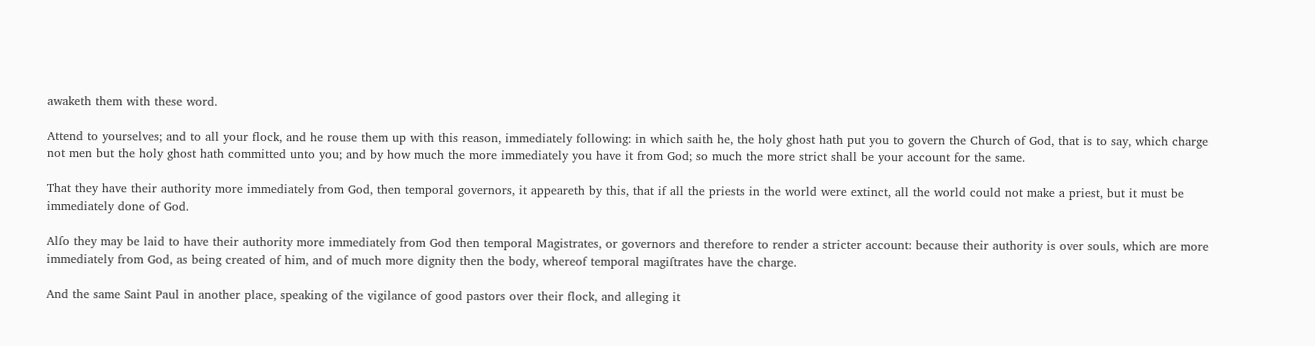awaketh them with these word.

Attend to yourselves; and to all your flock, and he rouse them up with this reason, immediately following: in which saith he, the holy ghost hath put you to govern the Church of God, that is to say, which charge not men but the holy ghost hath committed unto you; and by how much the more immediately you have it from God; so much the more strict shall be your account for the same.

That they have their authority more immediately from God, then temporal governors, it appeareth by this, that if all the priests in the world were extinct, all the world could not make a priest, but it must be immediately done of God.

Alſo they may be laid to have their authority more immediately from God then temporal Magistrates, or governors and therefore to render a stricter account: because their authority is over souls, which are more immediately from God, as being created of him, and of much more dignity then the body, whereof temporal magiſtrates have the charge.

And the same Saint Paul in another place, speaking of the vigilance of good pastors over their flock, and alleging it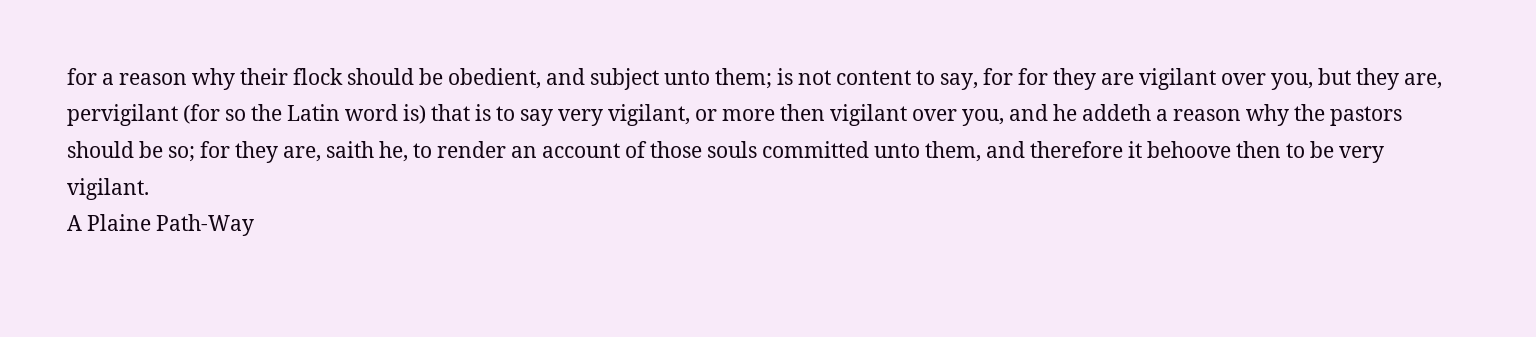for a reason why their flock should be obedient, and subject unto them; is not content to say, for for they are vigilant over you, but they are, pervigilant (for so the Latin word is) that is to say very vigilant, or more then vigilant over you, and he addeth a reason why the pastors should be so; for they are, saith he, to render an account of those souls committed unto them, and therefore it behoove then to be very vigilant.
A Plaine Path-Way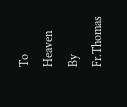To Heaven By Fr.Thomas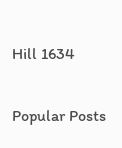Hill 1634


Popular Posts